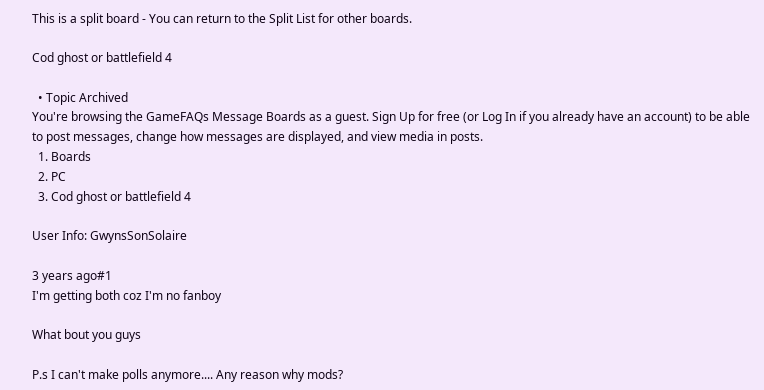This is a split board - You can return to the Split List for other boards.

Cod ghost or battlefield 4

  • Topic Archived
You're browsing the GameFAQs Message Boards as a guest. Sign Up for free (or Log In if you already have an account) to be able to post messages, change how messages are displayed, and view media in posts.
  1. Boards
  2. PC
  3. Cod ghost or battlefield 4

User Info: GwynsSonSolaire

3 years ago#1
I'm getting both coz I'm no fanboy

What bout you guys

P.s I can't make polls anymore.... Any reason why mods?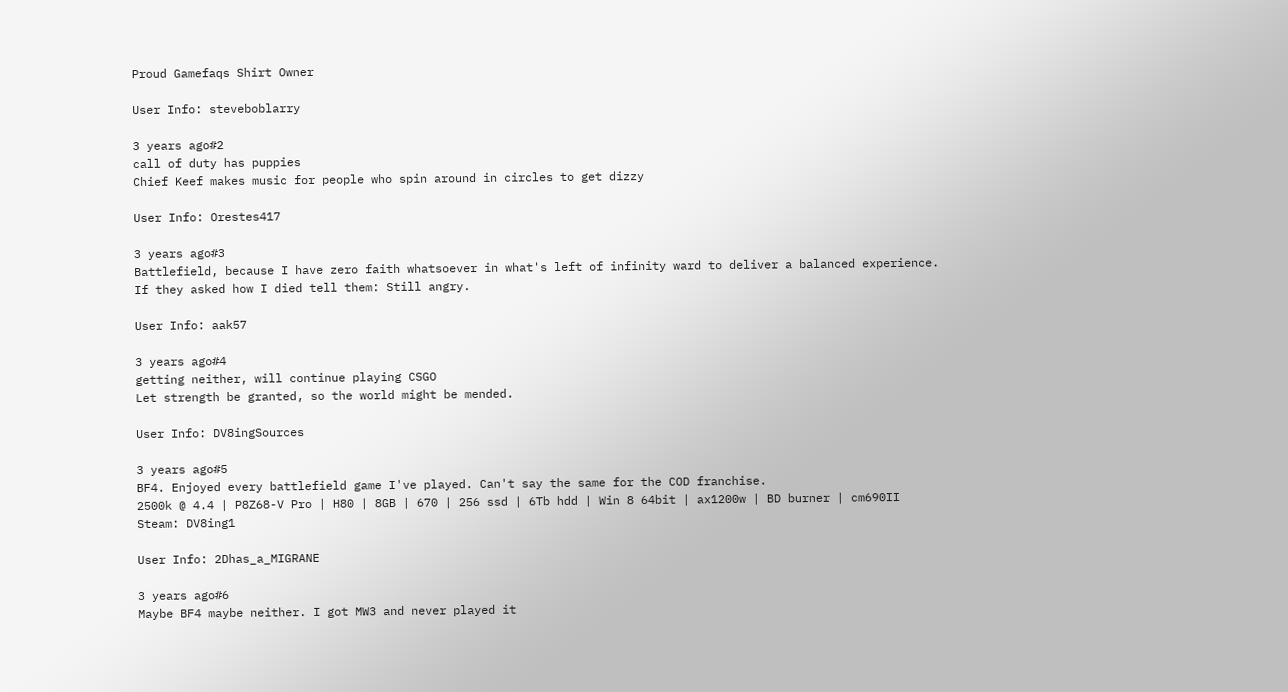Proud Gamefaqs Shirt Owner

User Info: steveboblarry

3 years ago#2
call of duty has puppies
Chief Keef makes music for people who spin around in circles to get dizzy

User Info: Orestes417

3 years ago#3
Battlefield, because I have zero faith whatsoever in what's left of infinity ward to deliver a balanced experience.
If they asked how I died tell them: Still angry.

User Info: aak57

3 years ago#4
getting neither, will continue playing CSGO
Let strength be granted, so the world might be mended.

User Info: DV8ingSources

3 years ago#5
BF4. Enjoyed every battlefield game I've played. Can't say the same for the COD franchise.
2500k @ 4.4 | P8Z68-V Pro | H80 | 8GB | 670 | 256 ssd | 6Tb hdd | Win 8 64bit | ax1200w | BD burner | cm690II
Steam: DV8ing1

User Info: 2Dhas_a_MIGRANE

3 years ago#6
Maybe BF4 maybe neither. I got MW3 and never played it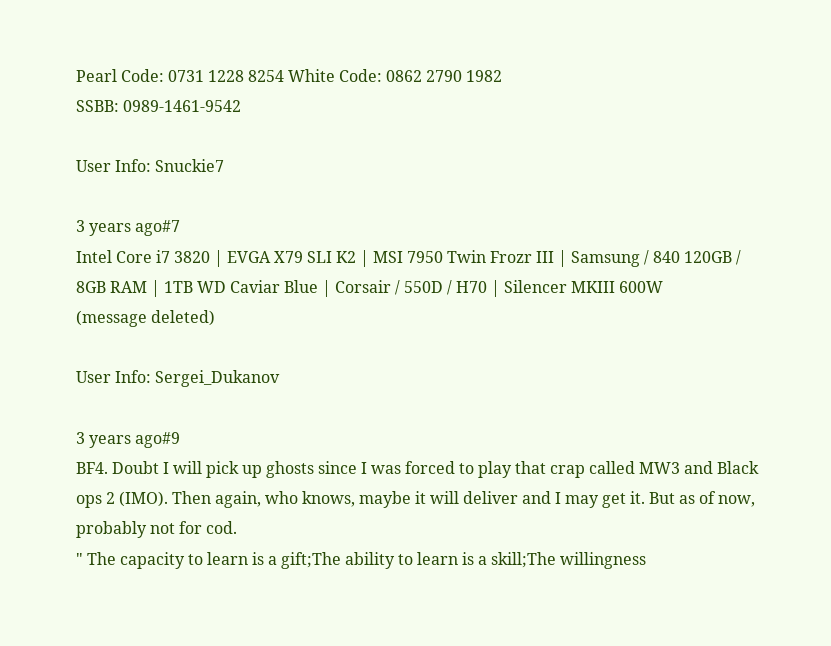Pearl Code: 0731 1228 8254 White Code: 0862 2790 1982
SSBB: 0989-1461-9542

User Info: Snuckie7

3 years ago#7
Intel Core i7 3820 | EVGA X79 SLI K2 | MSI 7950 Twin Frozr III | Samsung / 840 120GB / 8GB RAM | 1TB WD Caviar Blue | Corsair / 550D / H70 | Silencer MKIII 600W
(message deleted)

User Info: Sergei_Dukanov

3 years ago#9
BF4. Doubt I will pick up ghosts since I was forced to play that crap called MW3 and Black ops 2 (IMO). Then again, who knows, maybe it will deliver and I may get it. But as of now, probably not for cod.
" The capacity to learn is a gift;The ability to learn is a skill;The willingness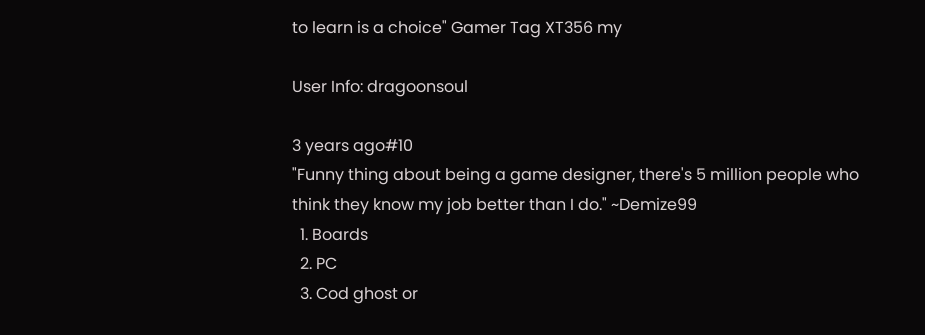to learn is a choice" Gamer Tag XT356 my

User Info: dragoonsoul

3 years ago#10
"Funny thing about being a game designer, there's 5 million people who think they know my job better than I do." ~Demize99
  1. Boards
  2. PC
  3. Cod ghost or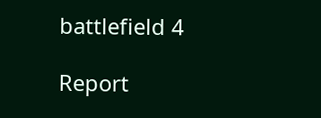battlefield 4

Report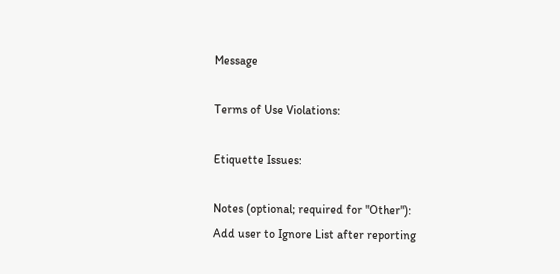Message

Terms of Use Violations:

Etiquette Issues:

Notes (optional; required for "Other"):
Add user to Ignore List after reporting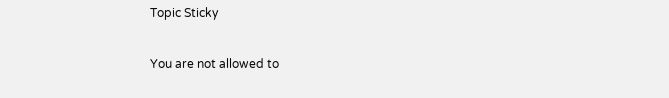Topic Sticky

You are not allowed to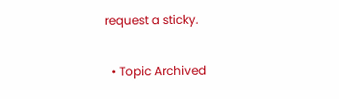request a sticky.

  • Topic Archived